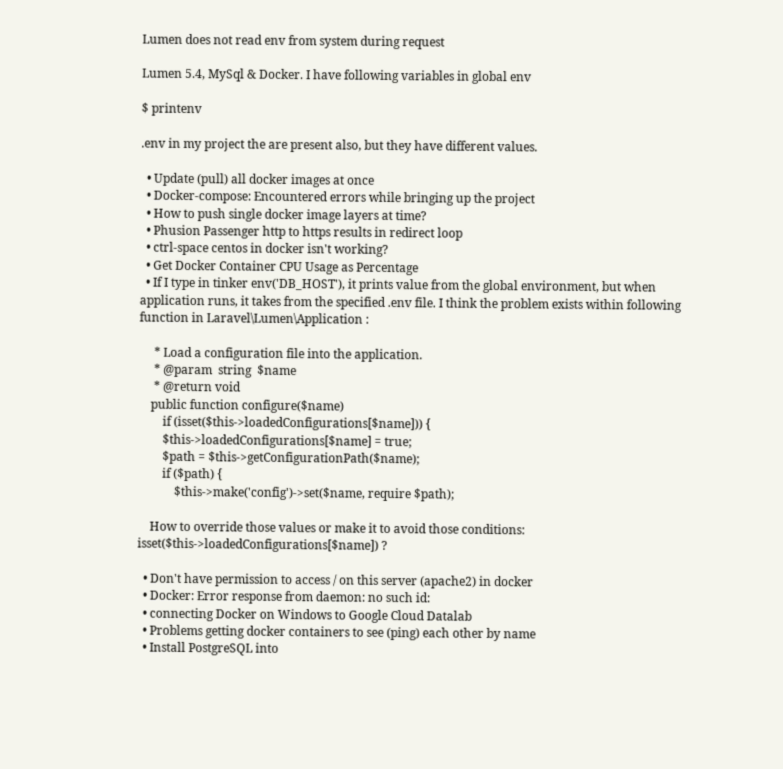Lumen does not read env from system during request

Lumen 5.4, MySql & Docker. I have following variables in global env

$ printenv

.env in my project the are present also, but they have different values.

  • Update (pull) all docker images at once
  • Docker-compose: Encountered errors while bringing up the project
  • How to push single docker image layers at time?
  • Phusion Passenger http to https results in redirect loop
  • ctrl-space centos in docker isn't working?
  • Get Docker Container CPU Usage as Percentage
  • If I type in tinker env('DB_HOST'), it prints value from the global environment, but when application runs, it takes from the specified .env file. I think the problem exists within following function in Laravel\Lumen\Application :

     * Load a configuration file into the application.
     * @param  string  $name
     * @return void
    public function configure($name)
        if (isset($this->loadedConfigurations[$name])) {
        $this->loadedConfigurations[$name] = true;
        $path = $this->getConfigurationPath($name);
        if ($path) {
            $this->make('config')->set($name, require $path);

    How to override those values or make it to avoid those conditions: isset($this->loadedConfigurations[$name]) ?

  • Don't have permission to access / on this server (apache2) in docker
  • Docker: Error response from daemon: no such id:
  • connecting Docker on Windows to Google Cloud Datalab
  • Problems getting docker containers to see (ping) each other by name
  • Install PostgreSQL into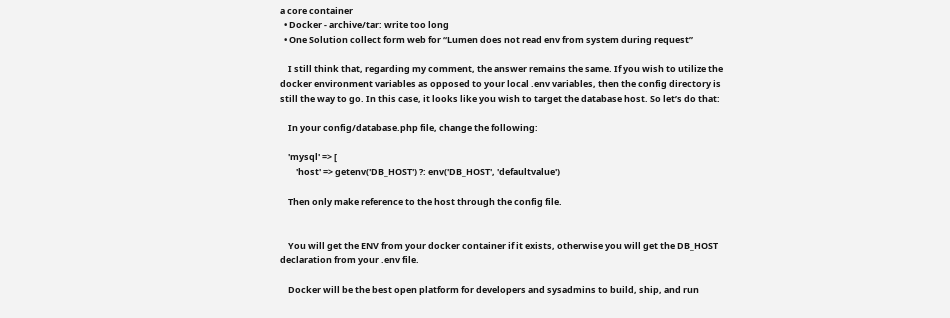a core container
  • Docker - archive/tar: write too long
  • One Solution collect form web for “Lumen does not read env from system during request”

    I still think that, regarding my comment, the answer remains the same. If you wish to utilize the docker environment variables as opposed to your local .env variables, then the config directory is still the way to go. In this case, it looks like you wish to target the database host. So let’s do that:

    In your config/database.php file, change the following:

    'mysql' => [
        'host' => getenv('DB_HOST') ?: env('DB_HOST', 'defaultvalue')

    Then only make reference to the host through the config file.


    You will get the ENV from your docker container if it exists, otherwise you will get the DB_HOST declaration from your .env file.

    Docker will be the best open platform for developers and sysadmins to build, ship, and run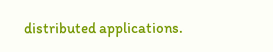distributed applications.